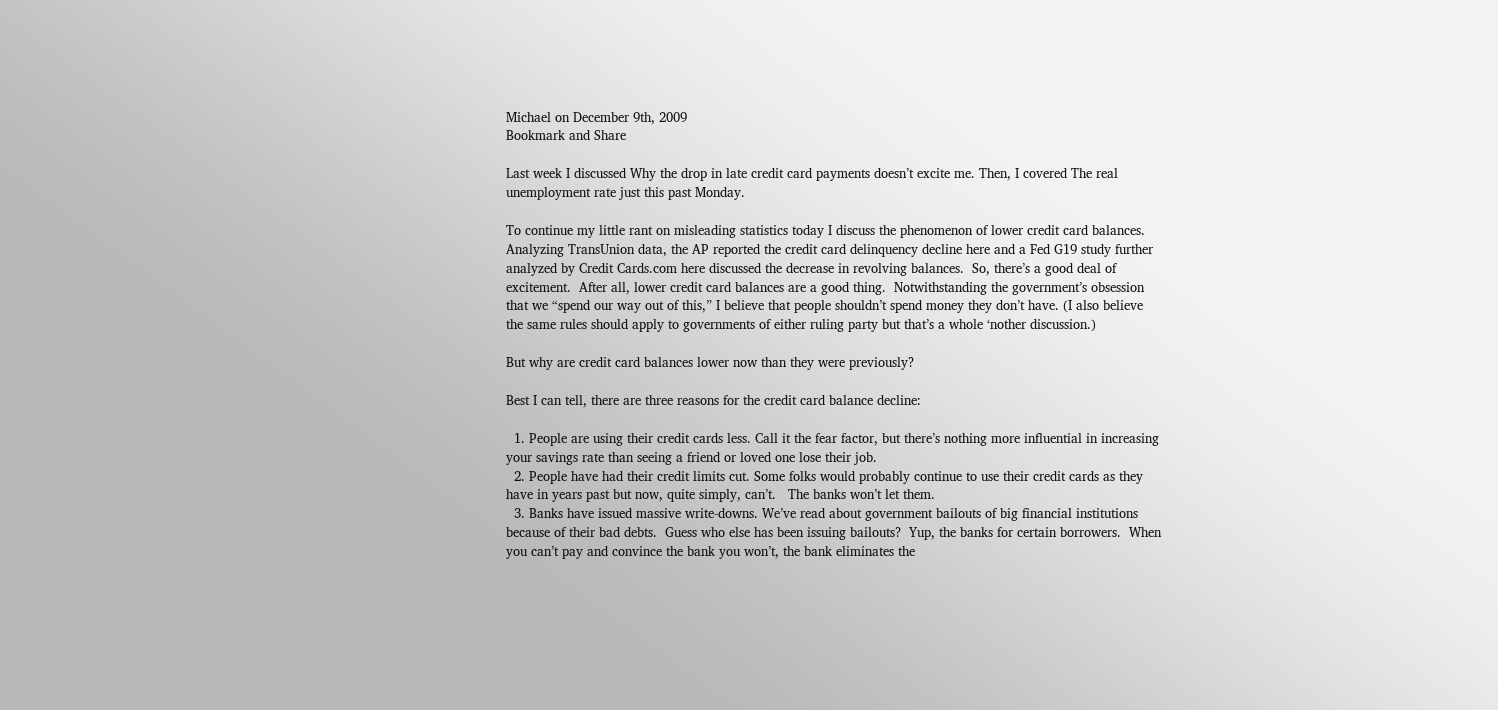Michael on December 9th, 2009
Bookmark and Share

Last week I discussed Why the drop in late credit card payments doesn’t excite me. Then, I covered The real unemployment rate just this past Monday.

To continue my little rant on misleading statistics today I discuss the phenomenon of lower credit card balances.  Analyzing TransUnion data, the AP reported the credit card delinquency decline here and a Fed G19 study further analyzed by Credit Cards.com here discussed the decrease in revolving balances.  So, there’s a good deal of excitement.  After all, lower credit card balances are a good thing.  Notwithstanding the government’s obsession that we “spend our way out of this,” I believe that people shouldn’t spend money they don’t have. (I also believe the same rules should apply to governments of either ruling party but that’s a whole ‘nother discussion.)

But why are credit card balances lower now than they were previously?

Best I can tell, there are three reasons for the credit card balance decline:

  1. People are using their credit cards less. Call it the fear factor, but there’s nothing more influential in increasing your savings rate than seeing a friend or loved one lose their job.
  2. People have had their credit limits cut. Some folks would probably continue to use their credit cards as they have in years past but now, quite simply, can’t.   The banks won’t let them.
  3. Banks have issued massive write-downs. We’ve read about government bailouts of big financial institutions  because of their bad debts.  Guess who else has been issuing bailouts?  Yup, the banks for certain borrowers.  When you can’t pay and convince the bank you won’t, the bank eliminates the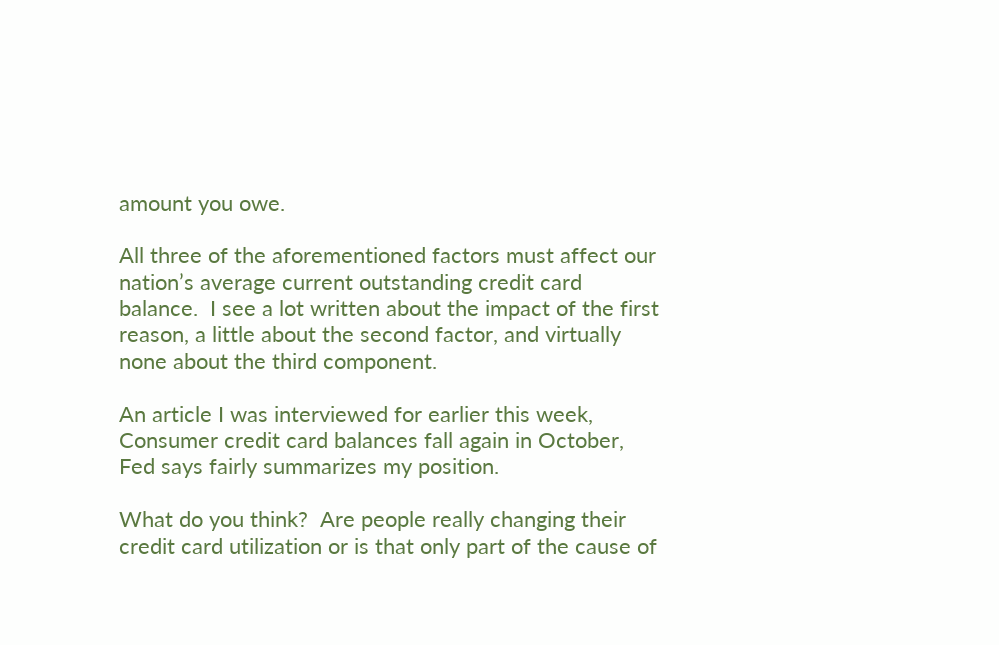amount you owe.

All three of the aforementioned factors must affect our nation’s average current outstanding credit card balance.  I see a lot written about the impact of the first reason, a little about the second factor, and virtually none about the third component.

An article I was interviewed for earlier this week, Consumer credit card balances fall again in October, Fed says fairly summarizes my position.

What do you think?  Are people really changing their credit card utilization or is that only part of the cause of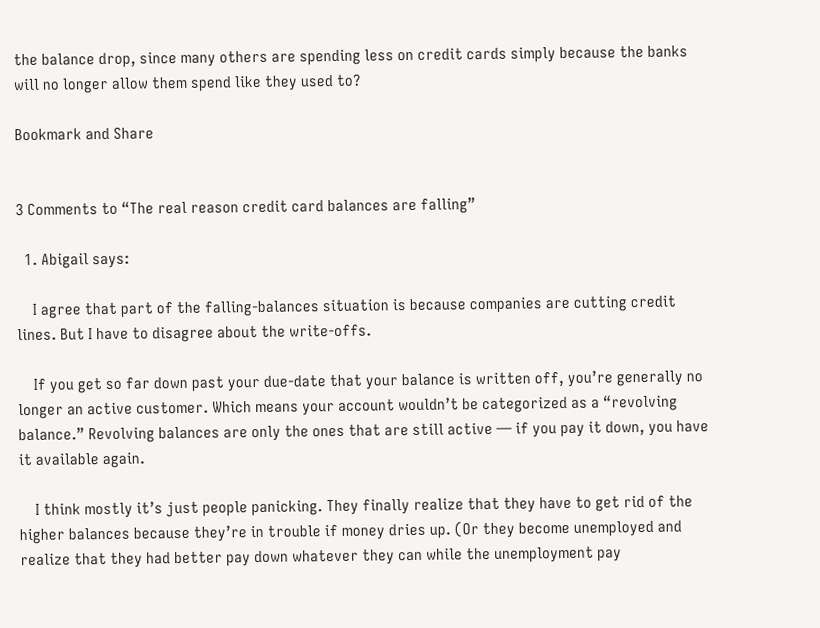the balance drop, since many others are spending less on credit cards simply because the banks will no longer allow them spend like they used to?

Bookmark and Share


3 Comments to “The real reason credit card balances are falling”

  1. Abigail says:

    I agree that part of the falling-balances situation is because companies are cutting credit lines. But I have to disagree about the write-offs.

    If you get so far down past your due-date that your balance is written off, you’re generally no longer an active customer. Which means your account wouldn’t be categorized as a “revolving balance.” Revolving balances are only the ones that are still active — if you pay it down, you have it available again.

    I think mostly it’s just people panicking. They finally realize that they have to get rid of the higher balances because they’re in trouble if money dries up. (Or they become unemployed and realize that they had better pay down whatever they can while the unemployment pay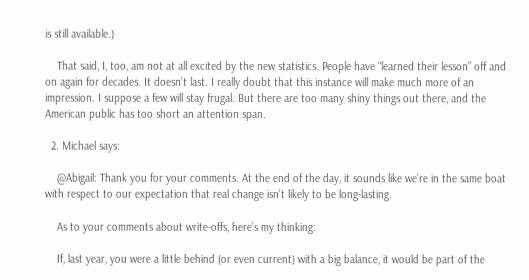is still available.)

    That said, I, too, am not at all excited by the new statistics. People have “learned their lesson” off and on again for decades. It doesn’t last. I really doubt that this instance will make much more of an impression. I suppose a few will stay frugal. But there are too many shiny things out there, and the American public has too short an attention span.

  2. Michael says:

    @Abigail: Thank you for your comments. At the end of the day, it sounds like we’re in the same boat with respect to our expectation that real change isn’t likely to be long-lasting.

    As to your comments about write-offs, here’s my thinking:

    If, last year, you were a little behind (or even current) with a big balance, it would be part of the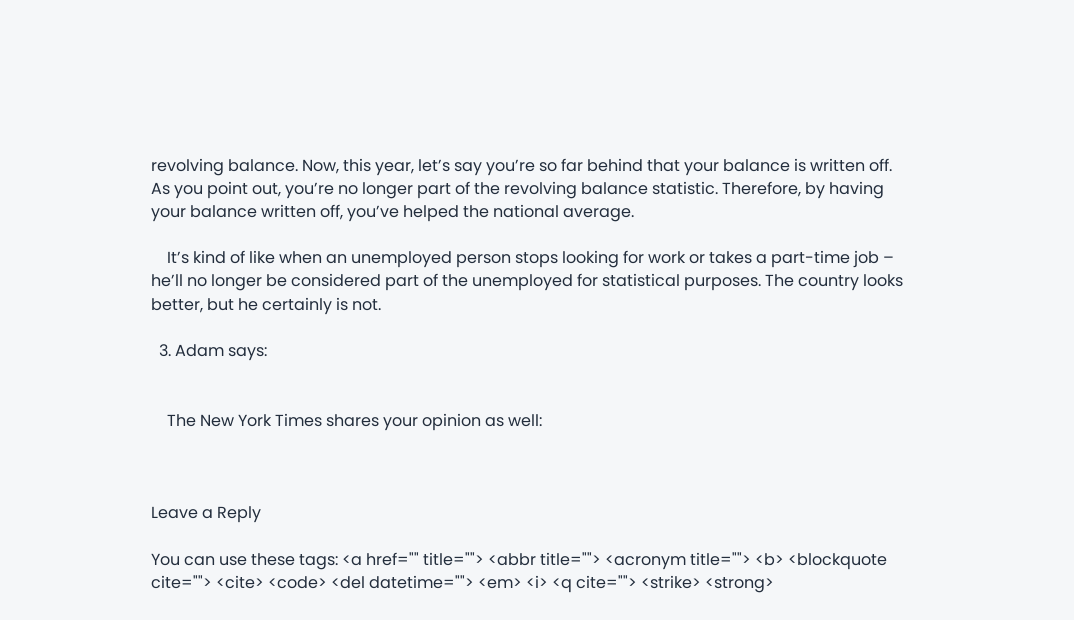revolving balance. Now, this year, let’s say you’re so far behind that your balance is written off. As you point out, you’re no longer part of the revolving balance statistic. Therefore, by having your balance written off, you’ve helped the national average.

    It’s kind of like when an unemployed person stops looking for work or takes a part-time job – he’ll no longer be considered part of the unemployed for statistical purposes. The country looks better, but he certainly is not.

  3. Adam says:


    The New York Times shares your opinion as well:



Leave a Reply

You can use these tags: <a href="" title=""> <abbr title=""> <acronym title=""> <b> <blockquote cite=""> <cite> <code> <del datetime=""> <em> <i> <q cite=""> <strike> <strong>